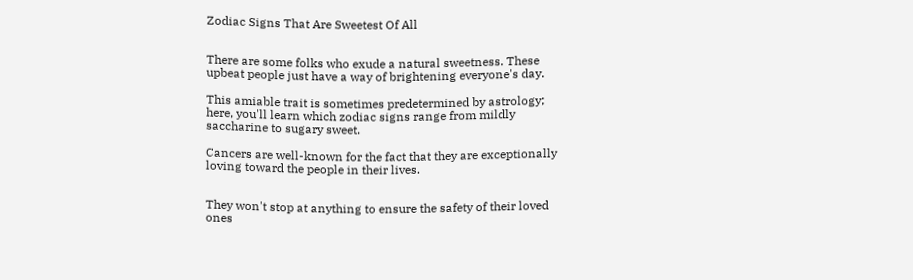Zodiac Signs That Are Sweetest Of All


There are some folks who exude a natural sweetness. These upbeat people just have a way of brightening everyone's day.

This amiable trait is sometimes predetermined by astrology; here, you'll learn which zodiac signs range from mildly saccharine to sugary sweet.

Cancers are well-known for the fact that they are exceptionally loving toward the people in their lives.


They won't stop at anything to ensure the safety of their loved ones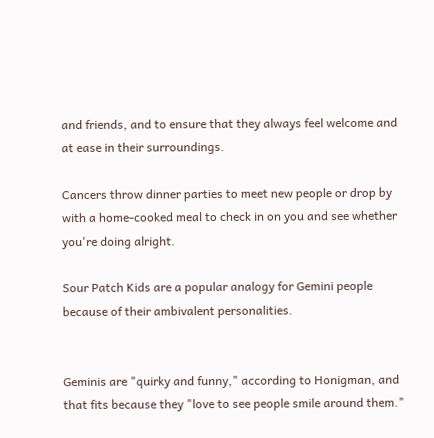and friends, and to ensure that they always feel welcome and at ease in their surroundings.

Cancers throw dinner parties to meet new people or drop by with a home-cooked meal to check in on you and see whether you're doing alright.

Sour Patch Kids are a popular analogy for Gemini people because of their ambivalent personalities.


Geminis are "quirky and funny," according to Honigman, and that fits because they "love to see people smile around them."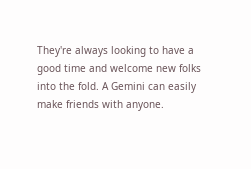They're always looking to have a good time and welcome new folks into the fold. A Gemini can easily make friends with anyone.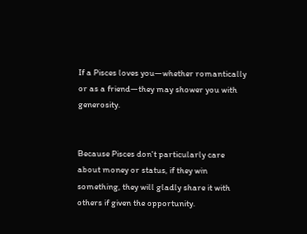If a Pisces loves you—whether romantically or as a friend—they may shower you with generosity.


Because Pisces don't particularly care about money or status, if they win something, they will gladly share it with others if given the opportunity.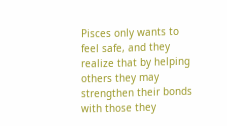Pisces only wants to feel safe, and they realize that by helping others they may strengthen their bonds with those they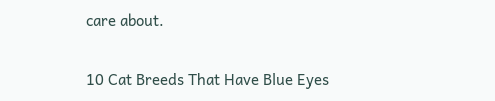care about.

10 Cat Breeds That Have Blue Eyes